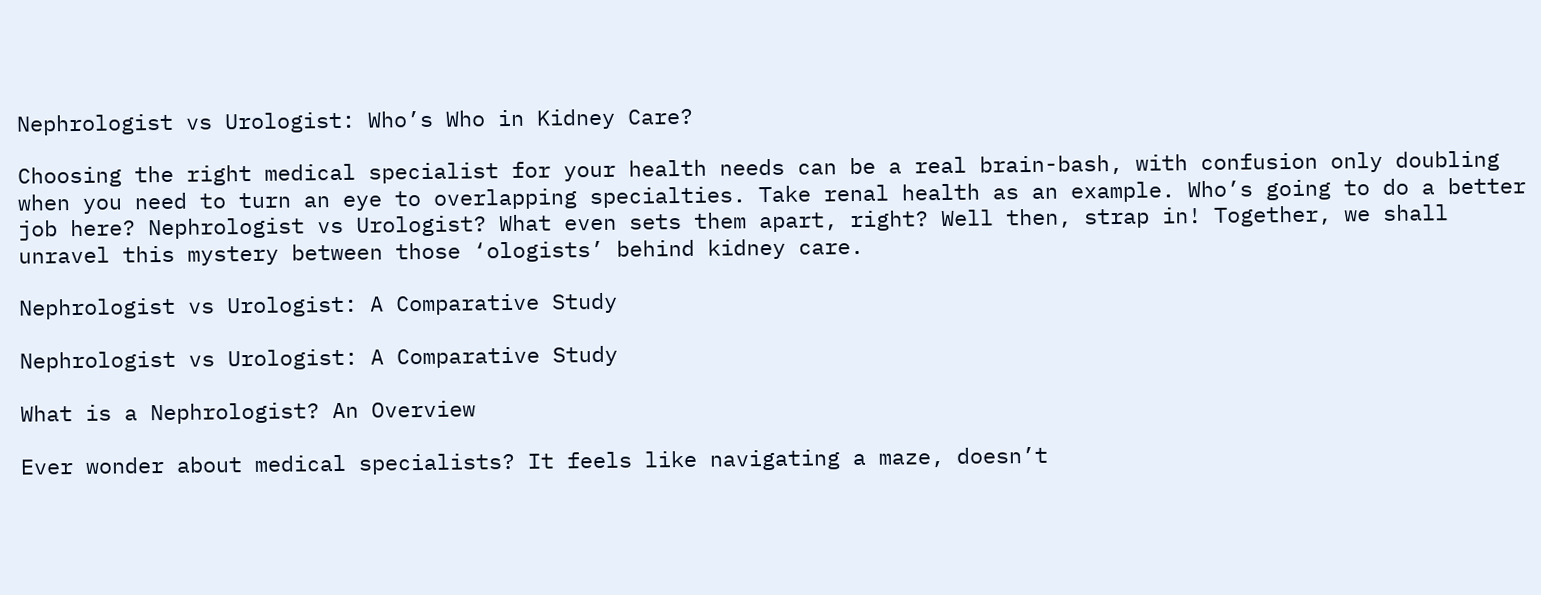Nephrologist vs Urologist: Who’s Who in Kidney Care?

Choosing the right medical specialist for your health needs can be a real brain-bash, with confusion only doubling when you need to turn an eye to overlapping specialties. Take renal health as an example. Who’s going to do a better job here? Nephrologist vs Urologist? What even sets them apart, right? Well then, strap in! Together, we shall unravel this mystery between those ‘ologists’ behind kidney care.

Nephrologist vs Urologist: A Comparative Study

Nephrologist vs Urologist: A Comparative Study

What is a Nephrologist? An Overview

Ever wonder about medical specialists? It feels like navigating a maze, doesn’t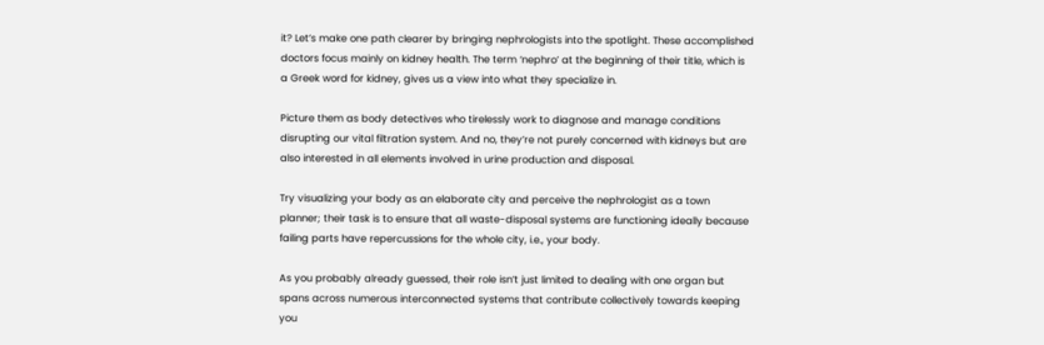it? Let’s make one path clearer by bringing nephrologists into the spotlight. These accomplished doctors focus mainly on kidney health. The term ‘nephro’ at the beginning of their title, which is a Greek word for kidney, gives us a view into what they specialize in.

Picture them as body detectives who tirelessly work to diagnose and manage conditions disrupting our vital filtration system. And no, they’re not purely concerned with kidneys but are also interested in all elements involved in urine production and disposal.

Try visualizing your body as an elaborate city and perceive the nephrologist as a town planner; their task is to ensure that all waste-disposal systems are functioning ideally because failing parts have repercussions for the whole city, i.e., your body.

As you probably already guessed, their role isn’t just limited to dealing with one organ but spans across numerous interconnected systems that contribute collectively towards keeping you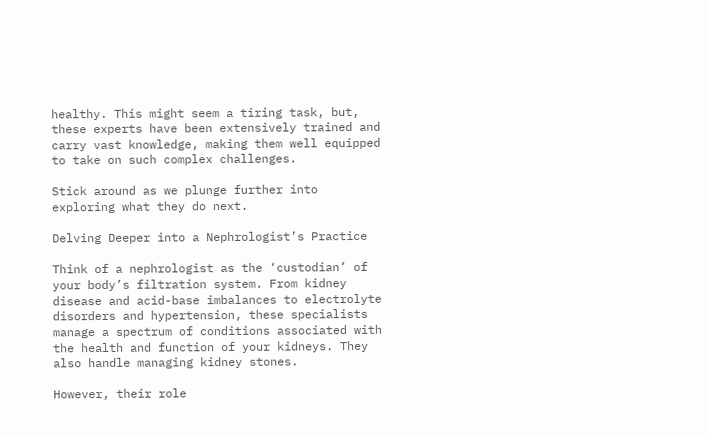healthy. This might seem a tiring task, but, these experts have been extensively trained and carry vast knowledge, making them well equipped to take on such complex challenges.

Stick around as we plunge further into exploring what they do next.

Delving Deeper into a Nephrologist’s Practice

Think of a nephrologist as the ‘custodian’ of your body’s filtration system. From kidney disease and acid-base imbalances to electrolyte disorders and hypertension, these specialists manage a spectrum of conditions associated with the health and function of your kidneys. They also handle managing kidney stones.

However, their role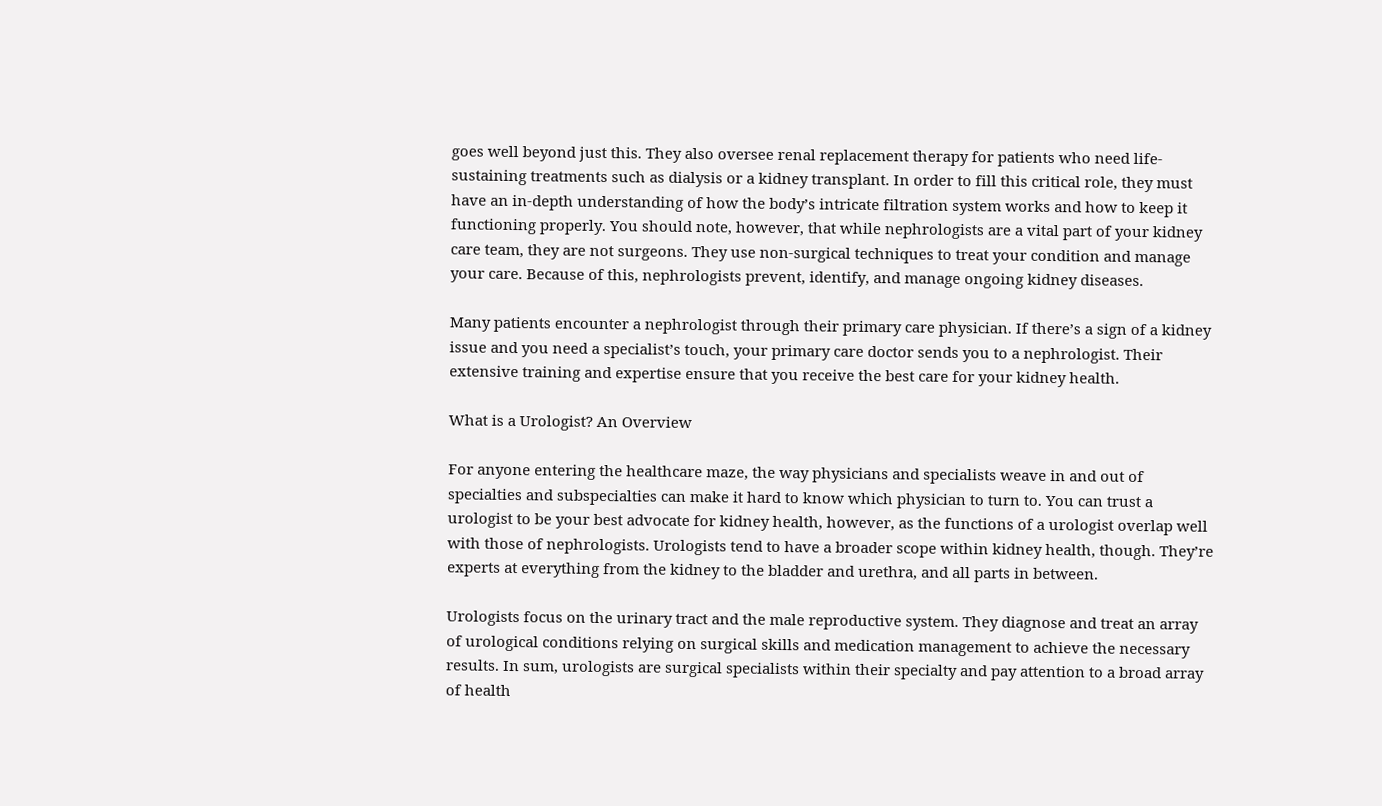goes well beyond just this. They also oversee renal replacement therapy for patients who need life-sustaining treatments such as dialysis or a kidney transplant. In order to fill this critical role, they must have an in-depth understanding of how the body’s intricate filtration system works and how to keep it functioning properly. You should note, however, that while nephrologists are a vital part of your kidney care team, they are not surgeons. They use non-surgical techniques to treat your condition and manage your care. Because of this, nephrologists prevent, identify, and manage ongoing kidney diseases.

Many patients encounter a nephrologist through their primary care physician. If there’s a sign of a kidney issue and you need a specialist’s touch, your primary care doctor sends you to a nephrologist. Their extensive training and expertise ensure that you receive the best care for your kidney health.

What is a Urologist? An Overview

For anyone entering the healthcare maze, the way physicians and specialists weave in and out of specialties and subspecialties can make it hard to know which physician to turn to. You can trust a urologist to be your best advocate for kidney health, however, as the functions of a urologist overlap well with those of nephrologists. Urologists tend to have a broader scope within kidney health, though. They’re experts at everything from the kidney to the bladder and urethra, and all parts in between.

Urologists focus on the urinary tract and the male reproductive system. They diagnose and treat an array of urological conditions relying on surgical skills and medication management to achieve the necessary results. In sum, urologists are surgical specialists within their specialty and pay attention to a broad array of health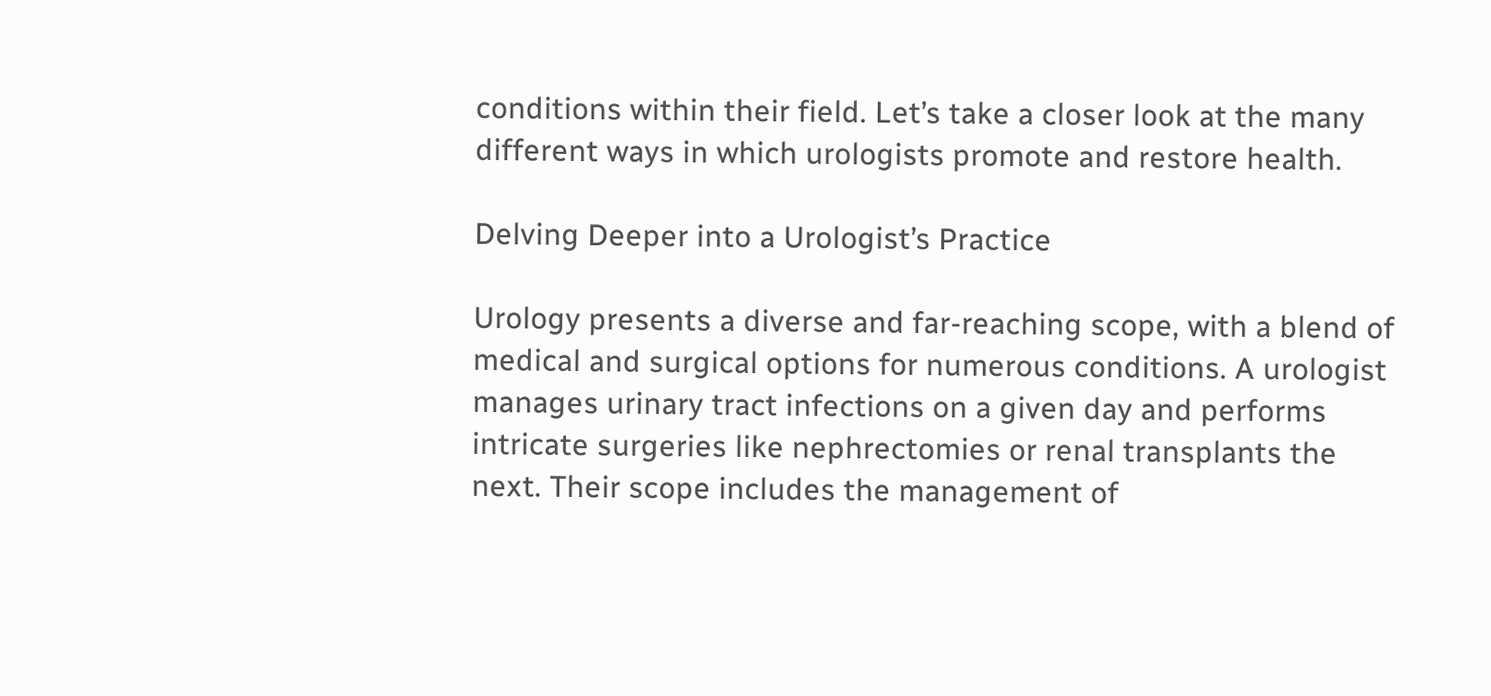conditions within their field. Let’s take a closer look at the many different ways in which urologists promote and restore health.

Delving Deeper into a Urologist’s Practice

Urology presents a diverse and far-reaching scope, with a blend of medical and surgical options for numerous conditions. A urologist manages urinary tract infections on a given day and performs intricate surgeries like nephrectomies or renal transplants the next. Their scope includes the management of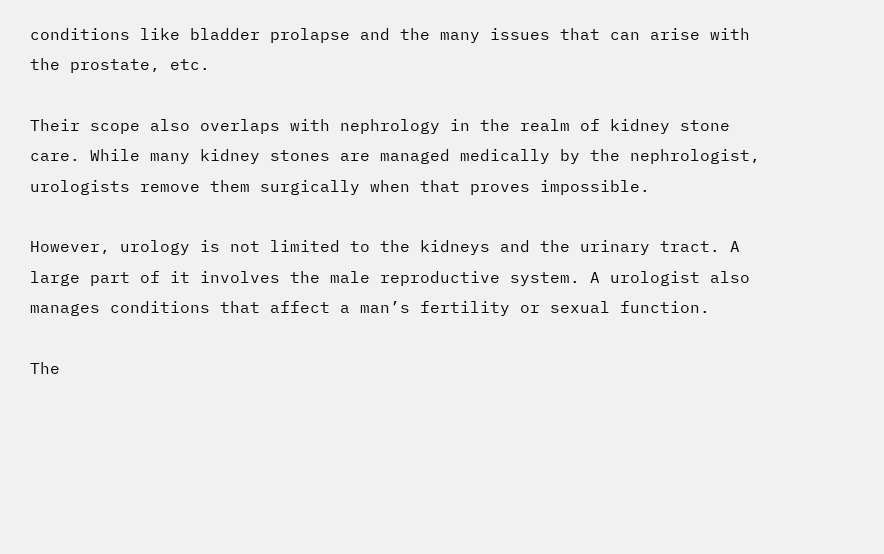conditions like bladder prolapse and the many issues that can arise with the prostate, etc.

Their scope also overlaps with nephrology in the realm of kidney stone care. While many kidney stones are managed medically by the nephrologist, urologists remove them surgically when that proves impossible.

However, urology is not limited to the kidneys and the urinary tract. A large part of it involves the male reproductive system. A urologist also manages conditions that affect a man’s fertility or sexual function.

The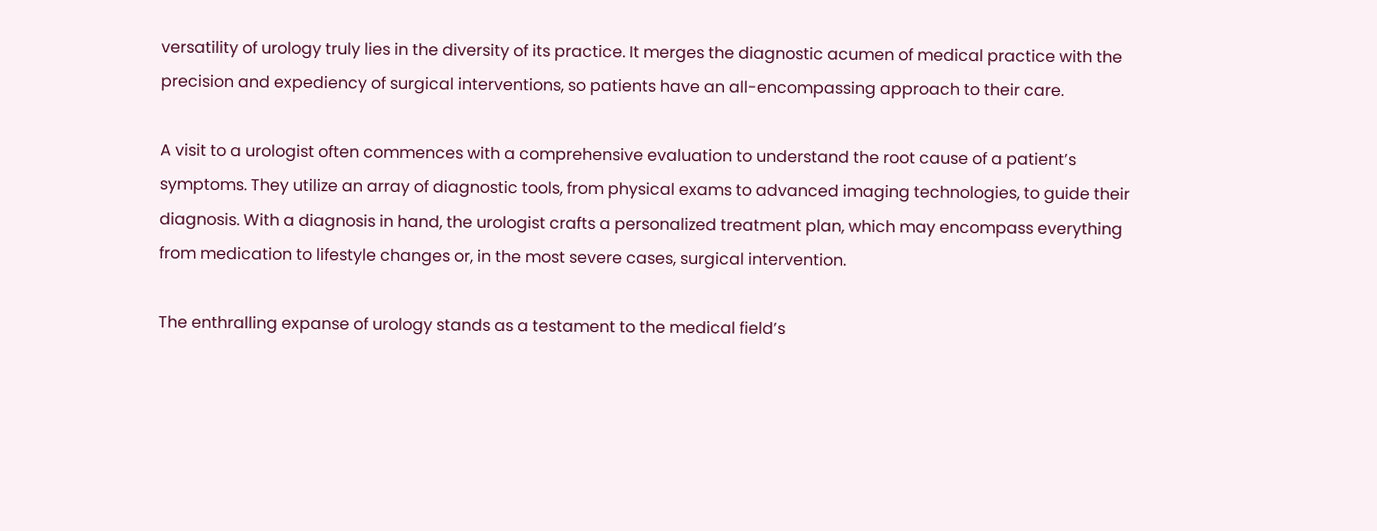versatility of urology truly lies in the diversity of its practice. It merges the diagnostic acumen of medical practice with the precision and expediency of surgical interventions, so patients have an all-encompassing approach to their care.

A visit to a urologist often commences with a comprehensive evaluation to understand the root cause of a patient’s symptoms. They utilize an array of diagnostic tools, from physical exams to advanced imaging technologies, to guide their diagnosis. With a diagnosis in hand, the urologist crafts a personalized treatment plan, which may encompass everything from medication to lifestyle changes or, in the most severe cases, surgical intervention.

The enthralling expanse of urology stands as a testament to the medical field’s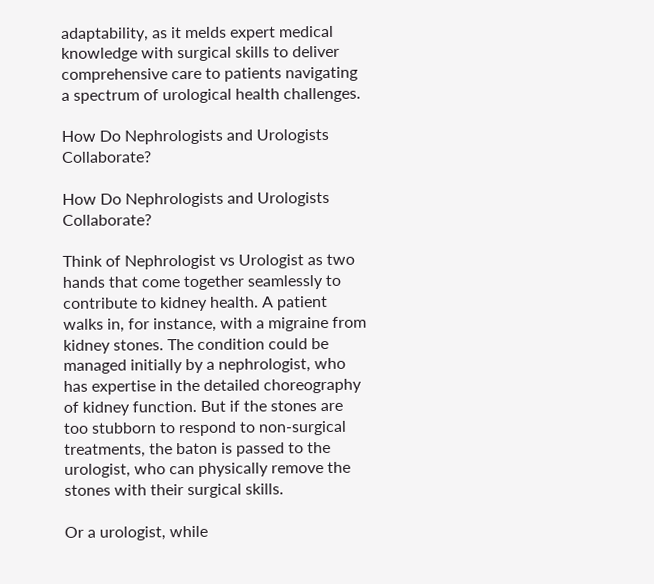adaptability, as it melds expert medical knowledge with surgical skills to deliver comprehensive care to patients navigating a spectrum of urological health challenges.

How Do Nephrologists and Urologists Collaborate?

How Do Nephrologists and Urologists Collaborate?

Think of Nephrologist vs Urologist as two hands that come together seamlessly to contribute to kidney health. A patient walks in, for instance, with a migraine from kidney stones. The condition could be managed initially by a nephrologist, who has expertise in the detailed choreography of kidney function. But if the stones are too stubborn to respond to non-surgical treatments, the baton is passed to the urologist, who can physically remove the stones with their surgical skills.

Or a urologist, while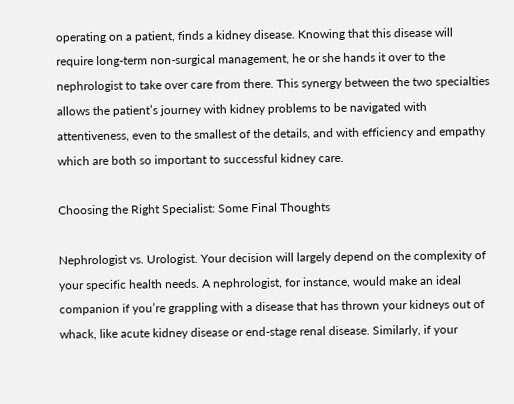operating on a patient, finds a kidney disease. Knowing that this disease will require long-term non-surgical management, he or she hands it over to the nephrologist to take over care from there. This synergy between the two specialties allows the patient’s journey with kidney problems to be navigated with attentiveness, even to the smallest of the details, and with efficiency and empathy which are both so important to successful kidney care.

Choosing the Right Specialist: Some Final Thoughts

Nephrologist vs. Urologist. Your decision will largely depend on the complexity of your specific health needs. A nephrologist, for instance, would make an ideal companion if you’re grappling with a disease that has thrown your kidneys out of whack, like acute kidney disease or end-stage renal disease. Similarly, if your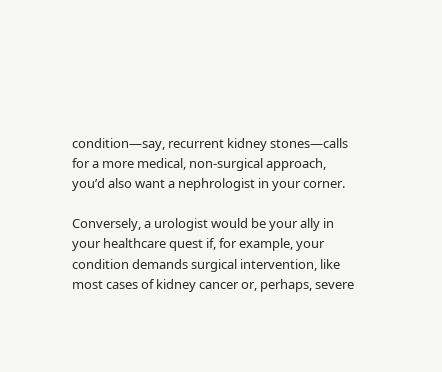condition—say, recurrent kidney stones—calls for a more medical, non-surgical approach, you’d also want a nephrologist in your corner.

Conversely, a urologist would be your ally in your healthcare quest if, for example, your condition demands surgical intervention, like most cases of kidney cancer or, perhaps, severe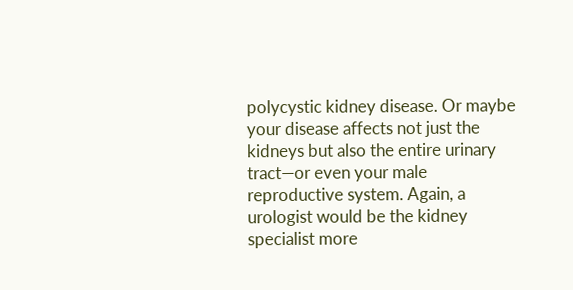polycystic kidney disease. Or maybe your disease affects not just the kidneys but also the entire urinary tract—or even your male reproductive system. Again, a urologist would be the kidney specialist more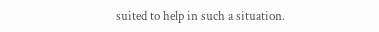suited to help in such a situation.